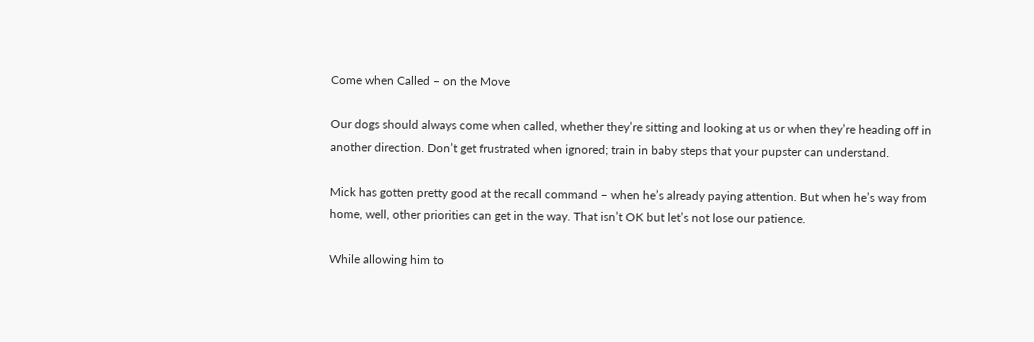Come when Called – on the Move

Our dogs should always come when called, whether they’re sitting and looking at us or when they’re heading off in another direction. Don’t get frustrated when ignored; train in baby steps that your pupster can understand.

Mick has gotten pretty good at the recall command – when he’s already paying attention. But when he’s way from home, well, other priorities can get in the way. That isn’t OK but let’s not lose our patience.

While allowing him to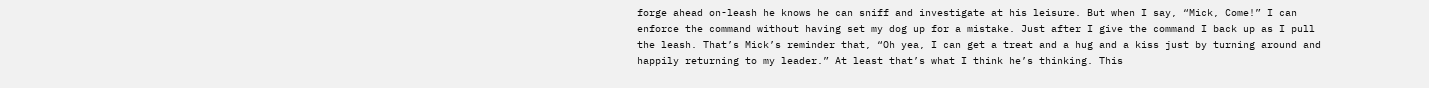forge ahead on-leash he knows he can sniff and investigate at his leisure. But when I say, “Mick, Come!” I can enforce the command without having set my dog up for a mistake. Just after I give the command I back up as I pull the leash. That’s Mick’s reminder that, “Oh yea, I can get a treat and a hug and a kiss just by turning around and happily returning to my leader.” At least that’s what I think he’s thinking. This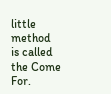little method is called the Come For.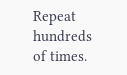Repeat hundreds of times.